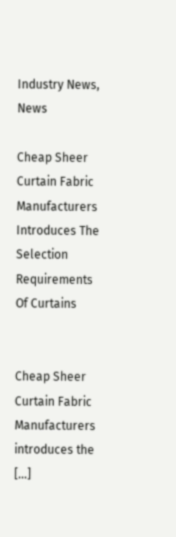Industry News, News

Cheap Sheer Curtain Fabric Manufacturers Introduces The Selection Requirements Of Curtains


Cheap Sheer Curtain Fabric Manufacturers introduces the […]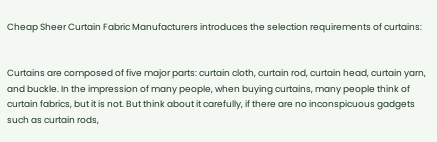Cheap Sheer Curtain Fabric Manufacturers introduces the selection requirements of curtains:


Curtains are composed of five major parts: curtain cloth, curtain rod, curtain head, curtain yarn, and buckle. In the impression of many people, when buying curtains, many people think of curtain fabrics, but it is not. But think about it carefully, if there are no inconspicuous gadgets such as curtain rods,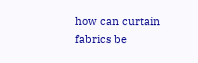how can curtain fabrics be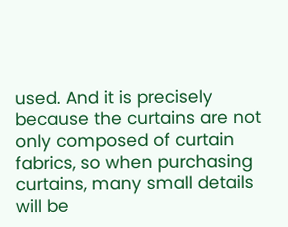used. And it is precisely because the curtains are not only composed of curtain fabrics, so when purchasing curtains, many small details will be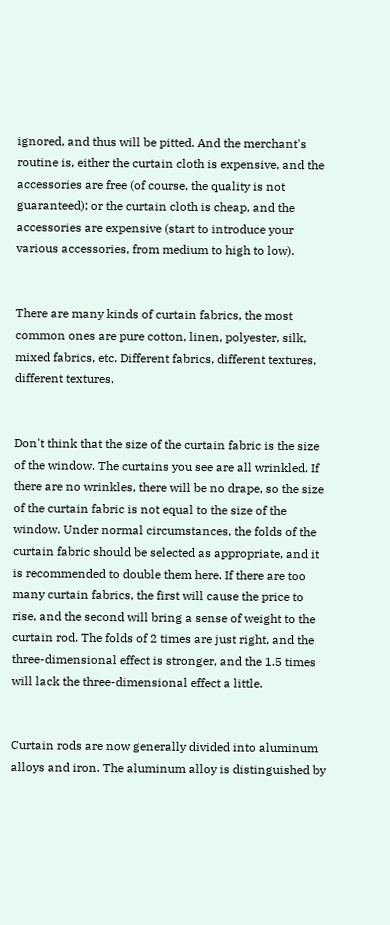ignored, and thus will be pitted. And the merchant's routine is, either the curtain cloth is expensive, and the accessories are free (of course, the quality is not guaranteed); or the curtain cloth is cheap, and the accessories are expensive (start to introduce your various accessories, from medium to high to low).


There are many kinds of curtain fabrics, the most common ones are pure cotton, linen, polyester, silk, mixed fabrics, etc. Different fabrics, different textures, different textures.


Don't think that the size of the curtain fabric is the size of the window. The curtains you see are all wrinkled. If there are no wrinkles, there will be no drape, so the size of the curtain fabric is not equal to the size of the window. Under normal circumstances, the folds of the curtain fabric should be selected as appropriate, and it is recommended to double them here. If there are too many curtain fabrics, the first will cause the price to rise, and the second will bring a sense of weight to the curtain rod. The folds of 2 times are just right, and the three-dimensional effect is stronger, and the 1.5 times will lack the three-dimensional effect a little.


Curtain rods are now generally divided into aluminum alloys and iron. The aluminum alloy is distinguished by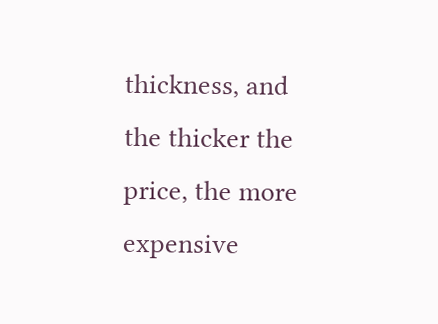thickness, and the thicker the price, the more expensive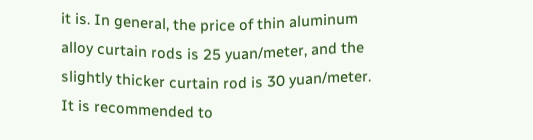it is. In general, the price of thin aluminum alloy curtain rods is 25 yuan/meter, and the slightly thicker curtain rod is 30 yuan/meter. It is recommended to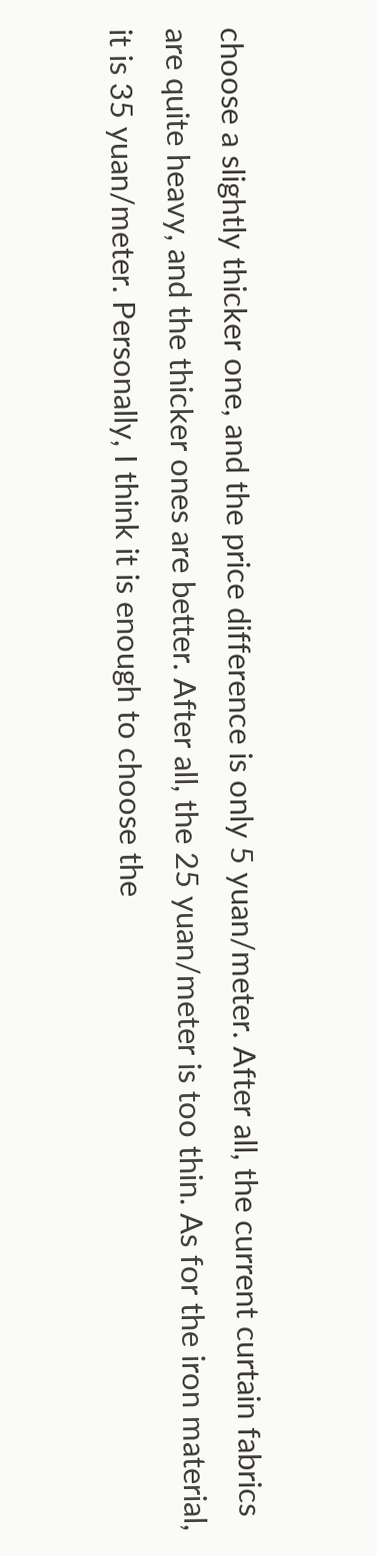choose a slightly thicker one, and the price difference is only 5 yuan/meter. After all, the current curtain fabrics are quite heavy, and the thicker ones are better. After all, the 25 yuan/meter is too thin. As for the iron material, it is 35 yuan/meter. Personally, I think it is enough to choose the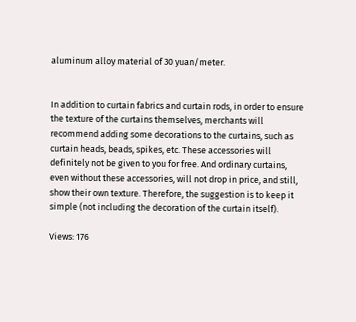aluminum alloy material of 30 yuan/meter.


In addition to curtain fabrics and curtain rods, in order to ensure the texture of the curtains themselves, merchants will recommend adding some decorations to the curtains, such as curtain heads, beads, spikes, etc. These accessories will definitely not be given to you for free. And ordinary curtains, even without these accessories, will not drop in price, and still, show their own texture. Therefore, the suggestion is to keep it simple (not including the decoration of the curtain itself).

Views: 176